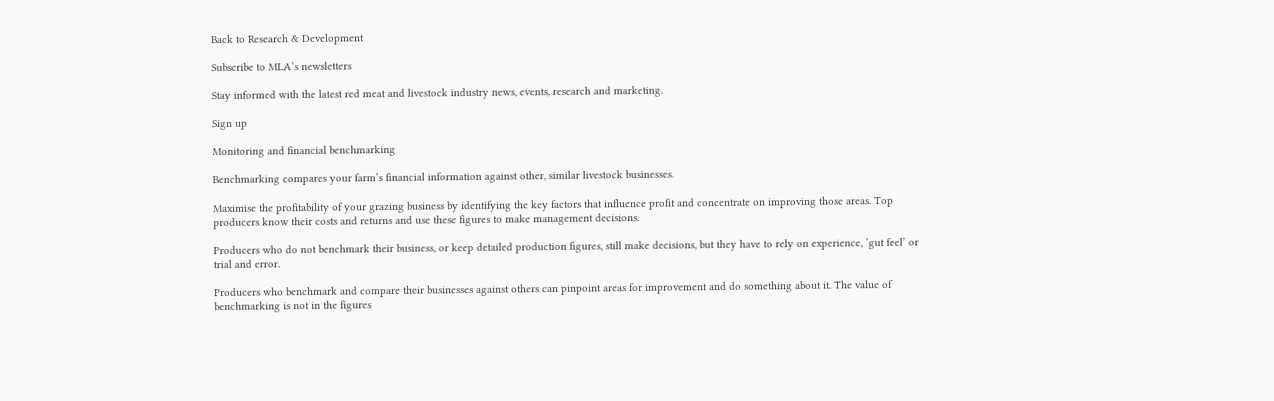Back to Research & Development

Subscribe to MLA’s newsletters

Stay informed with the latest red meat and livestock industry news, events, research and marketing.

Sign up

Monitoring and financial benchmarking

Benchmarking compares your farm’s financial information against other, similar livestock businesses.

Maximise the profitability of your grazing business by identifying the key factors that influence profit and concentrate on improving those areas. Top producers know their costs and returns and use these figures to make management decisions.

Producers who do not benchmark their business, or keep detailed production figures, still make decisions, but they have to rely on experience, ’gut feel’ or trial and error.

Producers who benchmark and compare their businesses against others can pinpoint areas for improvement and do something about it. The value of benchmarking is not in the figures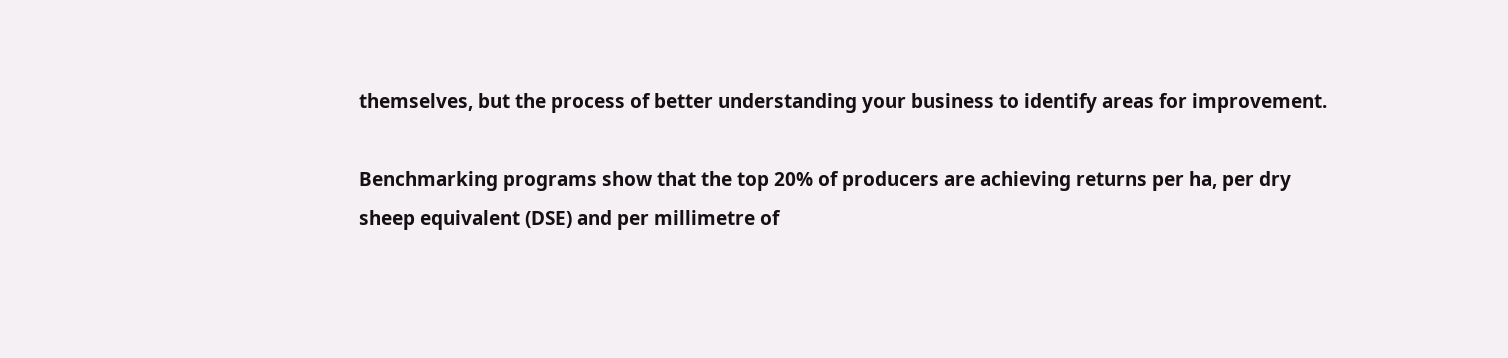themselves, but the process of better understanding your business to identify areas for improvement.

Benchmarking programs show that the top 20% of producers are achieving returns per ha, per dry sheep equivalent (DSE) and per millimetre of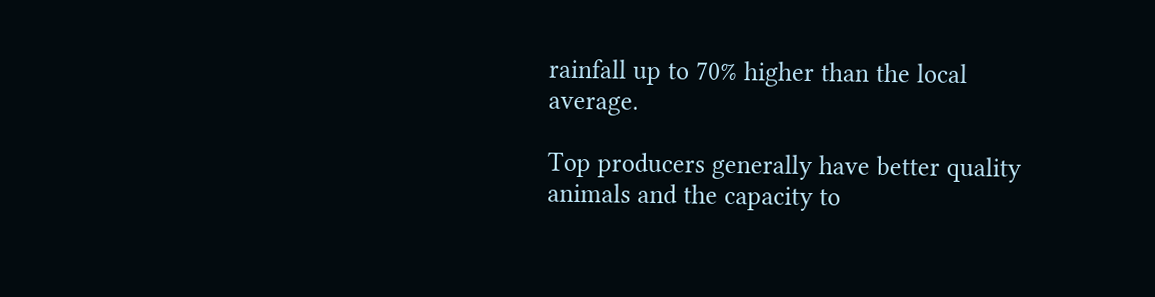rainfall up to 70% higher than the local average.

Top producers generally have better quality animals and the capacity to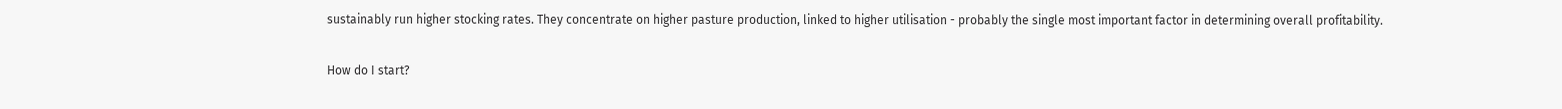sustainably run higher stocking rates. They concentrate on higher pasture production, linked to higher utilisation - probably the single most important factor in determining overall profitability.

How do I start?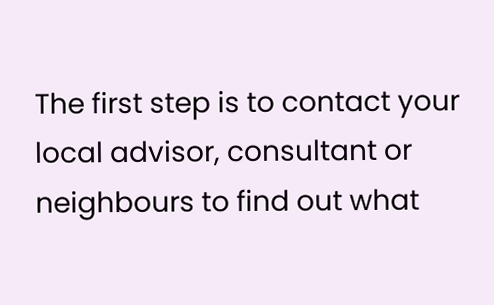The first step is to contact your local advisor, consultant or neighbours to find out what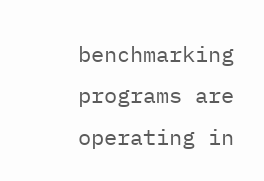benchmarking programs are operating in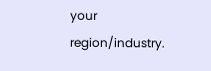your region/industry.